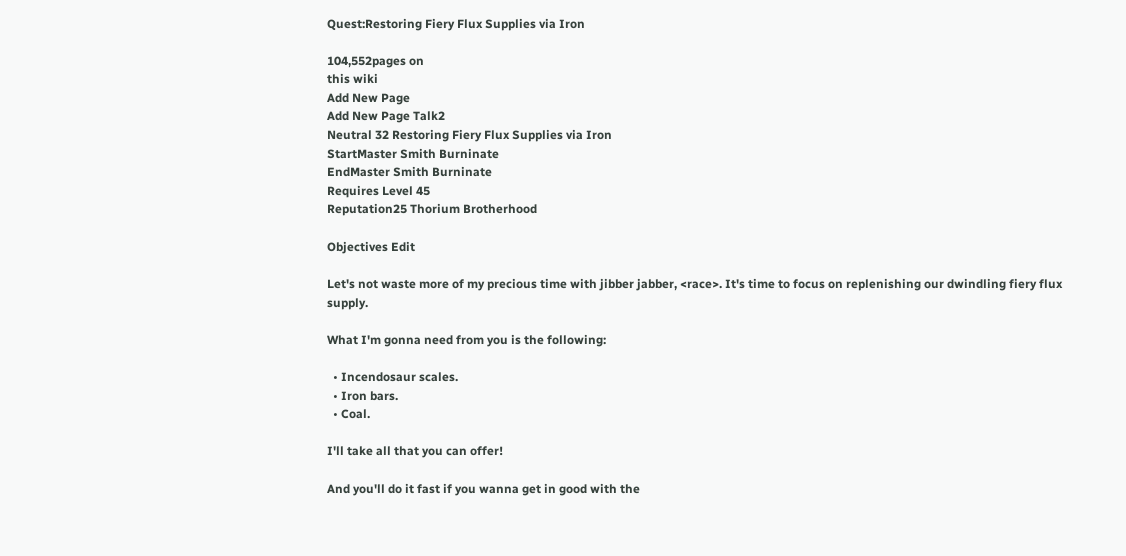Quest:Restoring Fiery Flux Supplies via Iron

104,552pages on
this wiki
Add New Page
Add New Page Talk2
Neutral 32 Restoring Fiery Flux Supplies via Iron
StartMaster Smith Burninate
EndMaster Smith Burninate
Requires Level 45
Reputation25 Thorium Brotherhood

Objectives Edit

Let's not waste more of my precious time with jibber jabber, <race>. It's time to focus on replenishing our dwindling fiery flux supply.

What I'm gonna need from you is the following:

  • Incendosaur scales.
  • Iron bars.
  • Coal.

I'll take all that you can offer!

And you'll do it fast if you wanna get in good with the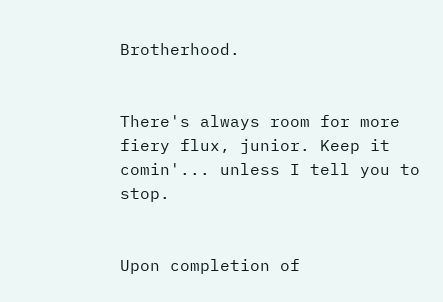Brotherhood.


There's always room for more fiery flux, junior. Keep it comin'... unless I tell you to stop.


Upon completion of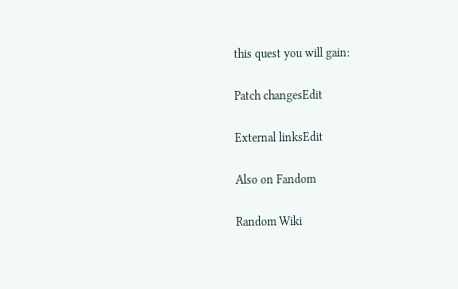this quest you will gain:

Patch changesEdit

External linksEdit

Also on Fandom

Random Wiki